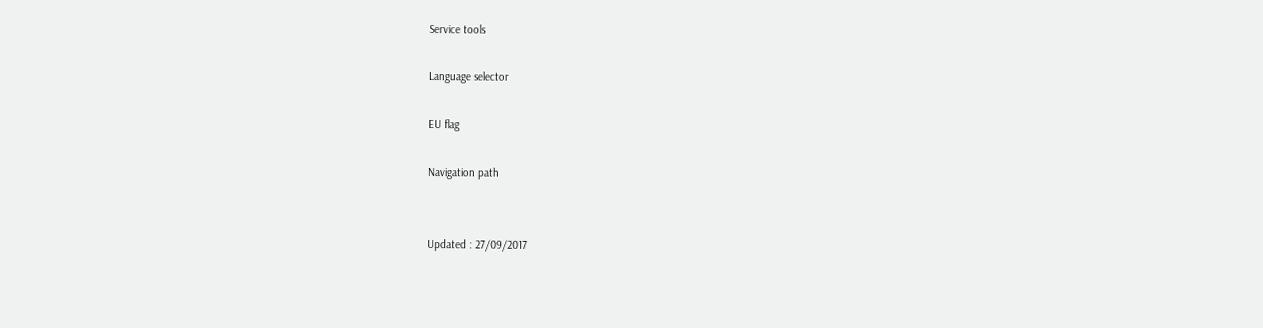Service tools

Language selector

EU flag

Navigation path


Updated : 27/09/2017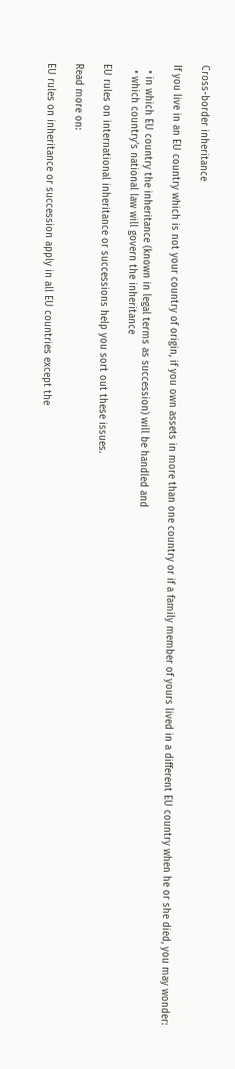Cross-border inheritance

If you live in an EU country which is not your country of origin, if you own assets in more than one country or if a family member of yours lived in a different EU country when he or she died, you may wonder:

  • in which EU country the inheritance (known in legal terms as succession) will be handled and
  • which country's national law will govern the inheritance

EU rules on international inheritance or successions help you sort out these issues.

Read more on:

EU rules on inheritance or succession apply in all EU countries except the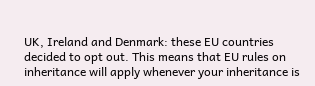UK, Ireland and Denmark: these EU countries decided to opt out. This means that EU rules on inheritance will apply whenever your inheritance is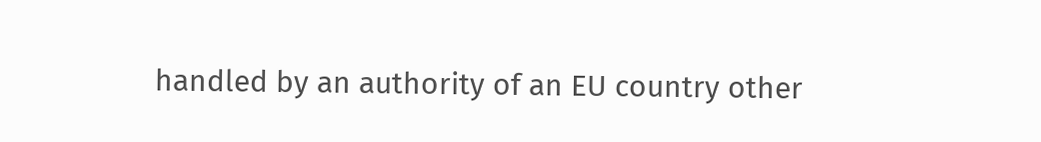handled by an authority of an EU country other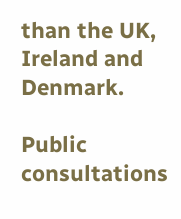than the UK, Ireland and Denmark.

Public consultations